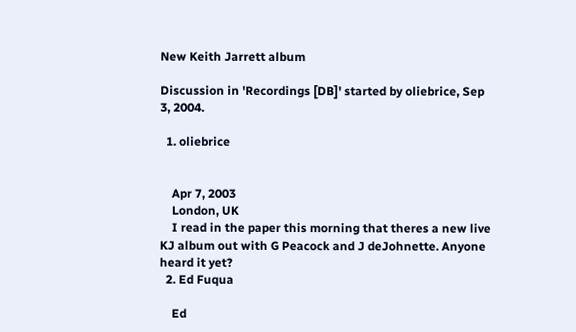New Keith Jarrett album

Discussion in 'Recordings [DB]' started by oliebrice, Sep 3, 2004.

  1. oliebrice


    Apr 7, 2003
    London, UK
    I read in the paper this morning that theres a new live KJ album out with G Peacock and J deJohnette. Anyone heard it yet?
  2. Ed Fuqua

    Ed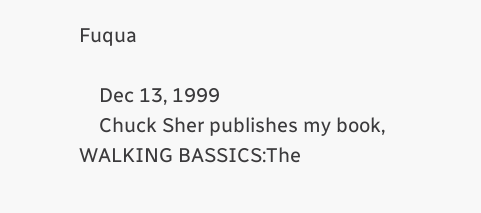Fuqua

    Dec 13, 1999
    Chuck Sher publishes my book, WALKING BASSICS:The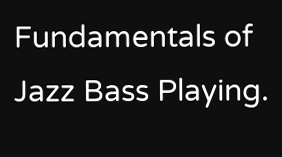Fundamentals of Jazz Bass Playing.